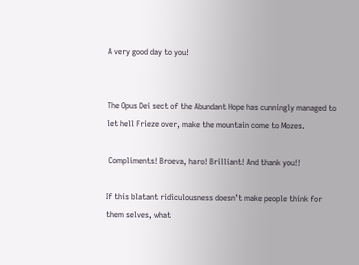A very good day to you!


The Opus Dei sect of the Abundant Hope has cunningly managed to let hell Frieze over, make the mountain come to Mozes.

 Compliments! Broeva, haro! Brilliant! And thank you!!

If this blatant ridiculousness doesn’t make people think for them selves, what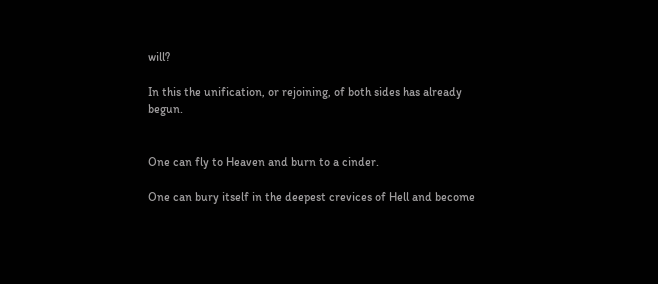will?

In this the unification, or rejoining, of both sides has already begun.


One can fly to Heaven and burn to a cinder.

One can bury itself in the deepest crevices of Hell and become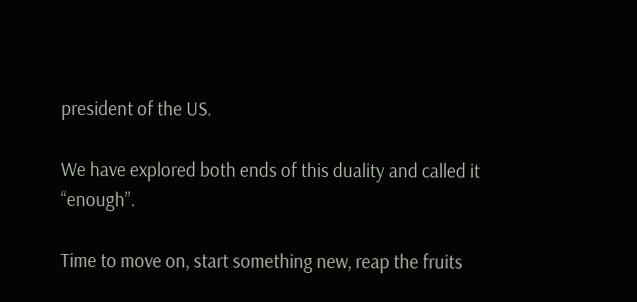president of the US.

We have explored both ends of this duality and called it “enough”.

Time to move on, start something new, reap the fruits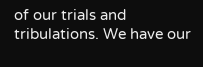of our trials and tribulations. We have our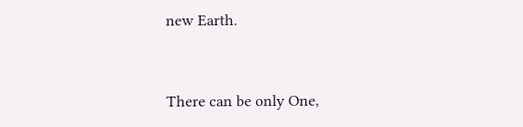new Earth.


There can be only One,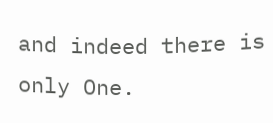and indeed there is only One.